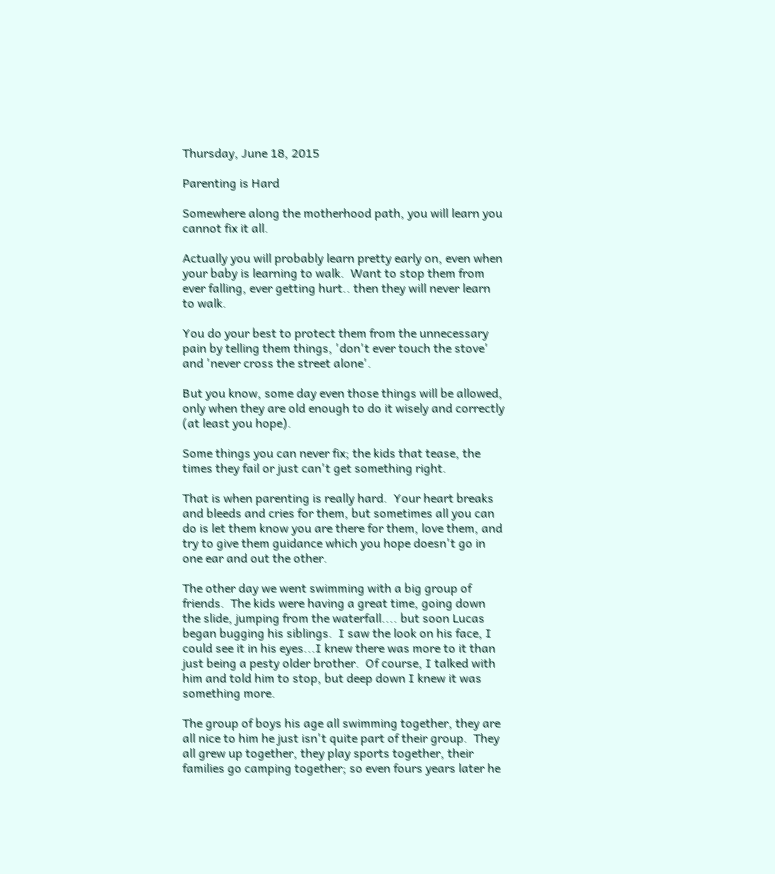Thursday, June 18, 2015

Parenting is Hard

Somewhere along the motherhood path, you will learn you cannot fix it all.

Actually you will probably learn pretty early on, even when your baby is learning to walk.  Want to stop them from ever falling, ever getting hurt.. then they will never learn to walk.

You do your best to protect them from the unnecessary pain by telling them things, 'don't ever touch the stove'  and 'never cross the street alone'.

But you know, some day even those things will be allowed, only when they are old enough to do it wisely and correctly (at least you hope).

Some things you can never fix; the kids that tease, the times they fail or just can't get something right.

That is when parenting is really hard.  Your heart breaks and bleeds and cries for them, but sometimes all you can do is let them know you are there for them, love them, and try to give them guidance which you hope doesn't go in one ear and out the other.

The other day we went swimming with a big group of friends.  The kids were having a great time, going down the slide, jumping from the waterfall.... but soon Lucas began bugging his siblings.  I saw the look on his face, I could see it in his eyes...I knew there was more to it than just being a pesty older brother.  Of course, I talked with him and told him to stop, but deep down I knew it was something more.

The group of boys his age all swimming together, they are all nice to him he just isn't quite part of their group.  They all grew up together, they play sports together, their families go camping together; so even fours years later he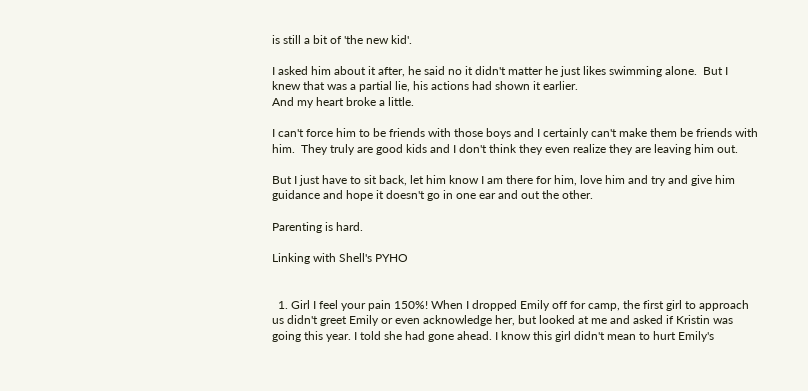is still a bit of 'the new kid'.

I asked him about it after, he said no it didn't matter he just likes swimming alone.  But I knew that was a partial lie, his actions had shown it earlier.
And my heart broke a little.

I can't force him to be friends with those boys and I certainly can't make them be friends with him.  They truly are good kids and I don't think they even realize they are leaving him out.

But I just have to sit back, let him know I am there for him, love him and try and give him guidance and hope it doesn't go in one ear and out the other.

Parenting is hard.

Linking with Shell's PYHO


  1. Girl I feel your pain 150%! When I dropped Emily off for camp, the first girl to approach us didn't greet Emily or even acknowledge her, but looked at me and asked if Kristin was going this year. I told she had gone ahead. I know this girl didn't mean to hurt Emily's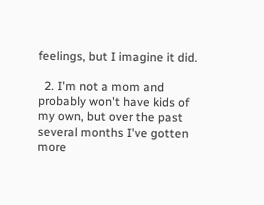feelings, but I imagine it did.

  2. I'm not a mom and probably won't have kids of my own, but over the past several months I've gotten more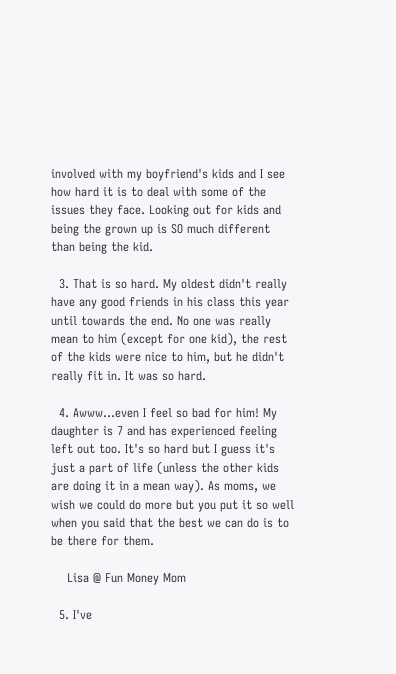involved with my boyfriend's kids and I see how hard it is to deal with some of the issues they face. Looking out for kids and being the grown up is SO much different than being the kid.

  3. That is so hard. My oldest didn't really have any good friends in his class this year until towards the end. No one was really mean to him (except for one kid), the rest of the kids were nice to him, but he didn't really fit in. It was so hard.

  4. Awww...even I feel so bad for him! My daughter is 7 and has experienced feeling left out too. It's so hard but I guess it's just a part of life (unless the other kids are doing it in a mean way). As moms, we wish we could do more but you put it so well when you said that the best we can do is to be there for them.

    Lisa @ Fun Money Mom

  5. I've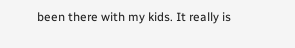been there with my kids. It really is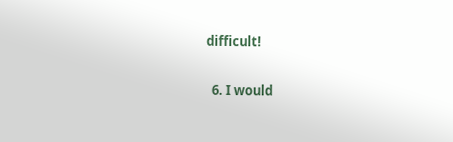difficult!

  6. I would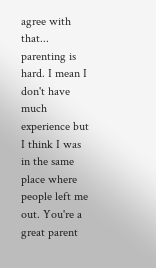agree with that... parenting is hard. I mean I don't have much experience but I think I was in the same place where people left me out. You're a great parent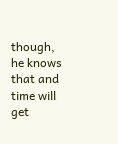though, he knows that and time will get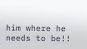him where he needs to be!!